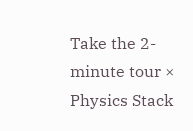Take the 2-minute tour ×
Physics Stack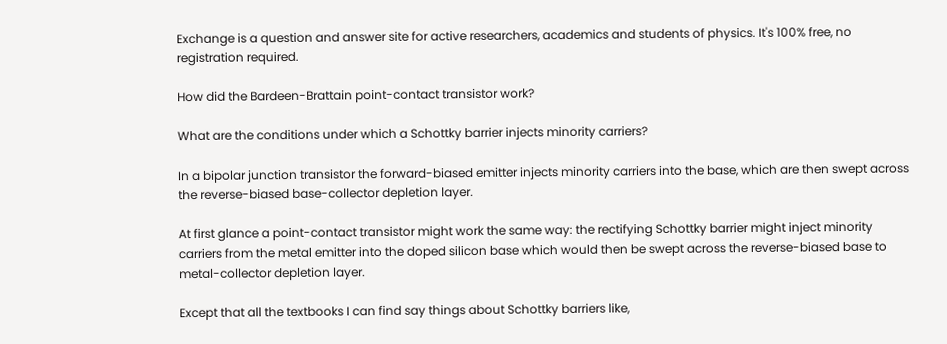Exchange is a question and answer site for active researchers, academics and students of physics. It's 100% free, no registration required.

How did the Bardeen-Brattain point-contact transistor work?

What are the conditions under which a Schottky barrier injects minority carriers?

In a bipolar junction transistor the forward-biased emitter injects minority carriers into the base, which are then swept across the reverse-biased base-collector depletion layer.

At first glance a point-contact transistor might work the same way: the rectifying Schottky barrier might inject minority carriers from the metal emitter into the doped silicon base which would then be swept across the reverse-biased base to metal-collector depletion layer.

Except that all the textbooks I can find say things about Schottky barriers like,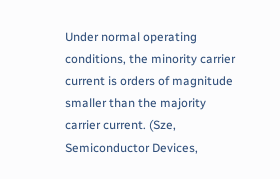Under normal operating conditions, the minority carrier current is orders of magnitude smaller than the majority carrier current. (Sze, Semiconductor Devices,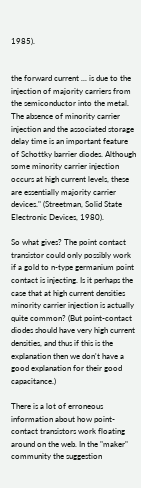1985).


the forward current ... is due to the injection of majority carriers from the semiconductor into the metal. The absence of minority carrier injection and the associated storage delay time is an important feature of Schottky barrier diodes. Although some minority carrier injection occurs at high current levels, these are essentially majority carrier devices." (Streetman, Solid State Electronic Devices, 1980).

So what gives? The point contact transistor could only possibly work if a gold to n-type germanium point contact is injecting. Is it perhaps the case that at high current densities minority carrier injection is actually quite common? (But point-contact diodes should have very high current densities, and thus if this is the explanation then we don't have a good explanation for their good capacitance.)

There is a lot of erroneous information about how point-contact transistors work floating around on the web. In the "maker" community the suggestion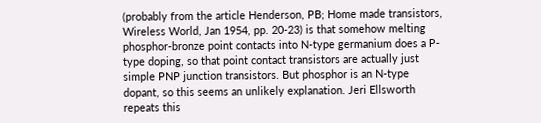(probably from the article Henderson, PB; Home made transistors, Wireless World, Jan 1954, pp. 20-23) is that somehow melting phosphor-bronze point contacts into N-type germanium does a P-type doping, so that point contact transistors are actually just simple PNP junction transistors. But phosphor is an N-type dopant, so this seems an unlikely explanation. Jeri Ellsworth repeats this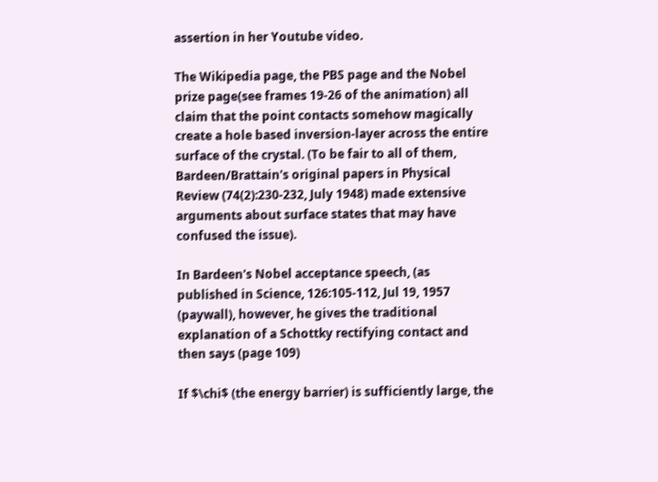assertion in her Youtube video.

The Wikipedia page, the PBS page and the Nobel prize page(see frames 19-26 of the animation) all claim that the point contacts somehow magically create a hole based inversion-layer across the entire surface of the crystal. (To be fair to all of them, Bardeen/Brattain's original papers in Physical Review (74(2):230-232, July 1948) made extensive arguments about surface states that may have confused the issue).

In Bardeen's Nobel acceptance speech, (as published in Science, 126:105-112, Jul 19, 1957 (paywall), however, he gives the traditional explanation of a Schottky rectifying contact and then says (page 109)

If $\chi$ (the energy barrier) is sufficiently large, the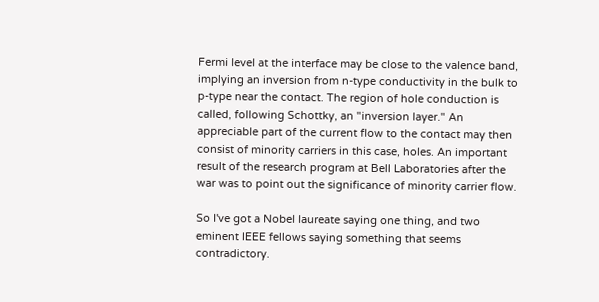Fermi level at the interface may be close to the valence band, implying an inversion from n-type conductivity in the bulk to p-type near the contact. The region of hole conduction is called, following Schottky, an "inversion layer." An appreciable part of the current flow to the contact may then consist of minority carriers in this case, holes. An important result of the research program at Bell Laboratories after the war was to point out the significance of minority carrier flow.

So I've got a Nobel laureate saying one thing, and two eminent IEEE fellows saying something that seems contradictory.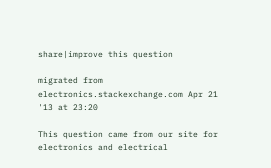share|improve this question

migrated from electronics.stackexchange.com Apr 21 '13 at 23:20

This question came from our site for electronics and electrical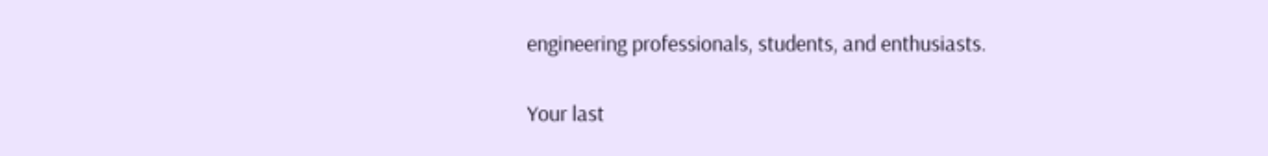engineering professionals, students, and enthusiasts.

Your last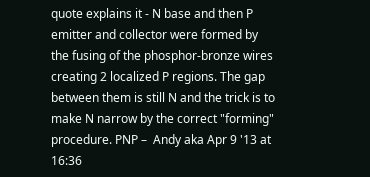quote explains it - N base and then P emitter and collector were formed by the fusing of the phosphor-bronze wires creating 2 localized P regions. The gap between them is still N and the trick is to make N narrow by the correct "forming" procedure. PNP –  Andy aka Apr 9 '13 at 16:36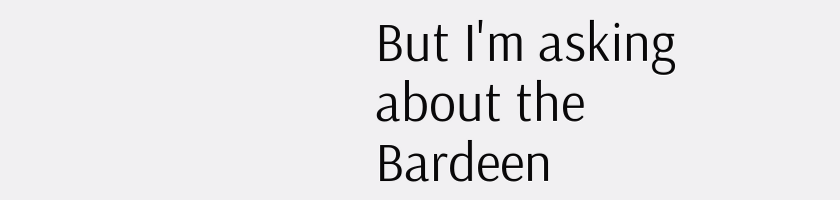But I'm asking about the Bardeen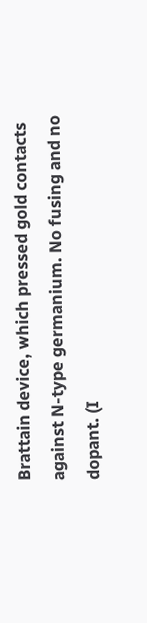Brattain device, which pressed gold contacts against N-type germanium. No fusing and no dopant. (I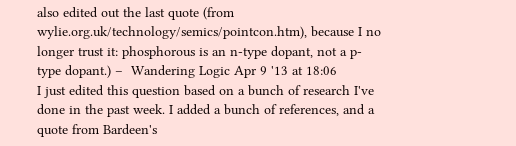also edited out the last quote (from wylie.org.uk/technology/semics/pointcon.htm), because I no longer trust it: phosphorous is an n-type dopant, not a p-type dopant.) –  Wandering Logic Apr 9 '13 at 18:06
I just edited this question based on a bunch of research I've done in the past week. I added a bunch of references, and a quote from Bardeen's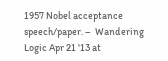1957 Nobel acceptance speech/paper. –  Wandering Logic Apr 21 '13 at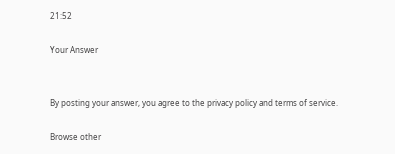21:52

Your Answer


By posting your answer, you agree to the privacy policy and terms of service.

Browse other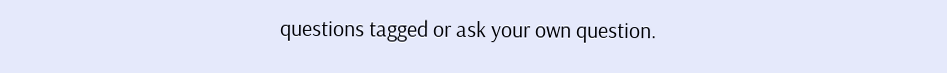questions tagged or ask your own question.